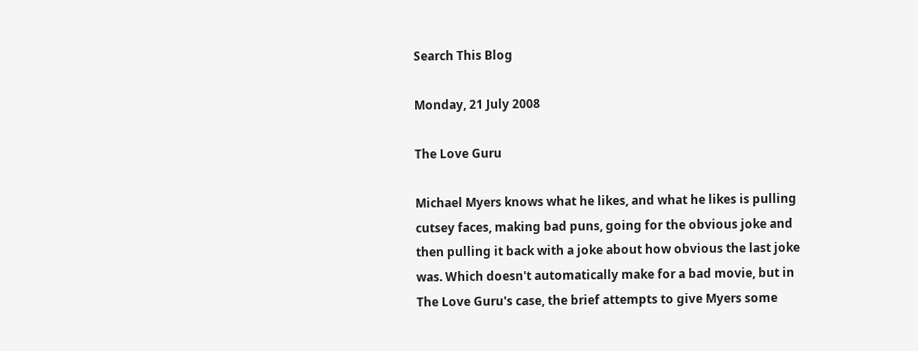Search This Blog

Monday, 21 July 2008

The Love Guru

Michael Myers knows what he likes, and what he likes is pulling cutsey faces, making bad puns, going for the obvious joke and then pulling it back with a joke about how obvious the last joke was. Which doesn't automatically make for a bad movie, but in The Love Guru's case, the brief attempts to give Myers some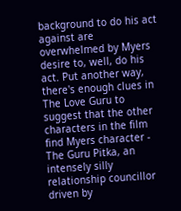background to do his act against are overwhelmed by Myers desire to, well, do his act. Put another way, there's enough clues in The Love Guru to suggest that the other characters in the film find Myers character - The Guru Pitka, an intensely silly relationship councillor driven by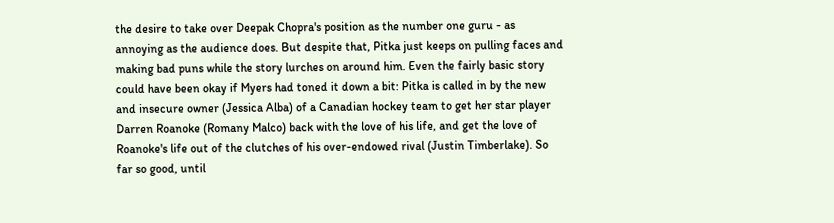the desire to take over Deepak Chopra's position as the number one guru - as annoying as the audience does. But despite that, Pitka just keeps on pulling faces and making bad puns while the story lurches on around him. Even the fairly basic story could have been okay if Myers had toned it down a bit: Pitka is called in by the new and insecure owner (Jessica Alba) of a Canadian hockey team to get her star player Darren Roanoke (Romany Malco) back with the love of his life, and get the love of Roanoke's life out of the clutches of his over-endowed rival (Justin Timberlake). So far so good, until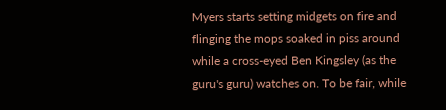Myers starts setting midgets on fire and flinging the mops soaked in piss around while a cross-eyed Ben Kingsley (as the guru's guru) watches on. To be fair, while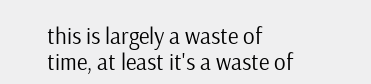this is largely a waste of time, at least it's a waste of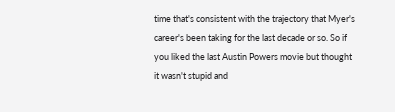time that's consistent with the trajectory that Myer's career's been taking for the last decade or so. So if you liked the last Austin Powers movie but thought it wasn't stupid and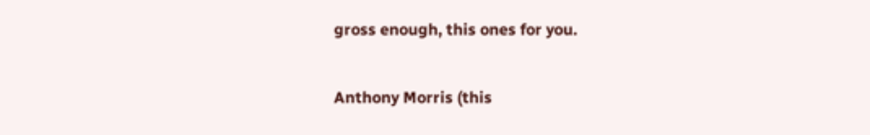gross enough, this ones for you.

Anthony Morris (this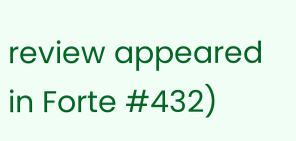review appeared in Forte #432)